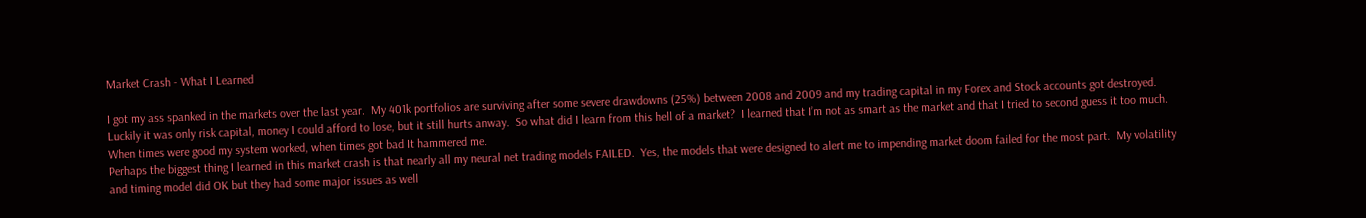Market Crash - What I Learned

I got my ass spanked in the markets over the last year.  My 401k portfolios are surviving after some severe drawdowns (25%) between 2008 and 2009 and my trading capital in my Forex and Stock accounts got destroyed.  Luckily it was only risk capital, money I could afford to lose, but it still hurts anway.  So what did I learn from this hell of a market?  I learned that I’m not as smart as the market and that I tried to second guess it too much.  When times were good my system worked, when times got bad It hammered me.
Perhaps the biggest thing I learned in this market crash is that nearly all my neural net trading models FAILED.  Yes, the models that were designed to alert me to impending market doom failed for the most part.  My volatility and timing model did OK but they had some major issues as well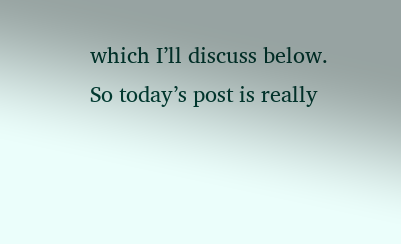which I’ll discuss below.
So today’s post is really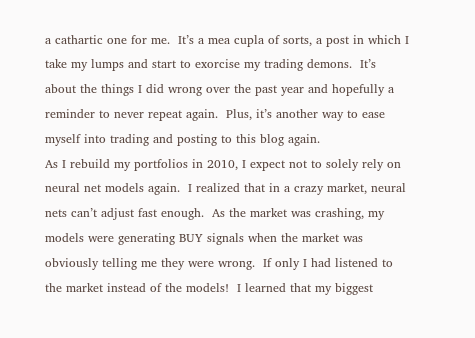a cathartic one for me.  It’s a mea cupla of sorts, a post in which I take my lumps and start to exorcise my trading demons.  It’s about the things I did wrong over the past year and hopefully a reminder to never repeat again.  Plus, it’s another way to ease myself into trading and posting to this blog again.
As I rebuild my portfolios in 2010, I expect not to solely rely on neural net models again.  I realized that in a crazy market, neural nets can’t adjust fast enough.  As the market was crashing, my models were generating BUY signals when the market was obviously telling me they were wrong.  If only I had listened to the market instead of the models!  I learned that my biggest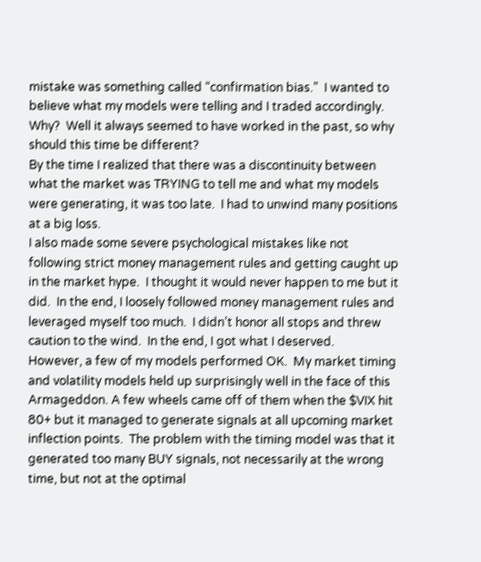mistake was something called “confirmation bias.”  I wanted to believe what my models were telling and I traded accordingly.  Why?  Well it always seemed to have worked in the past, so why should this time be different?
By the time I realized that there was a discontinuity between what the market was TRYING to tell me and what my models were generating, it was too late.  I had to unwind many positions at a big loss.
I also made some severe psychological mistakes like not following strict money management rules and getting caught up in the market hype.  I thought it would never happen to me but it did.  In the end, I loosely followed money management rules and leveraged myself too much.  I didn’t honor all stops and threw caution to the wind.  In the end, I got what I deserved.
However, a few of my models performed OK.  My market timing and volatility models held up surprisingly well in the face of this Armageddon. A few wheels came off of them when the $VIX hit 80+ but it managed to generate signals at all upcoming market inflection points.  The problem with the timing model was that it generated too many BUY signals, not necessarily at the wrong time, but not at the optimal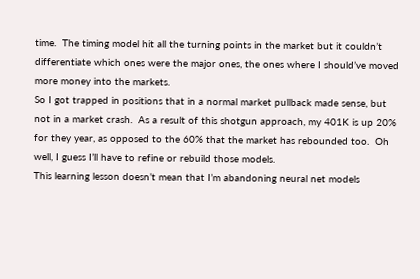time.  The timing model hit all the turning points in the market but it couldn’t differentiate which ones were the major ones, the ones where I should’ve moved more money into the markets.
So I got trapped in positions that in a normal market pullback made sense, but not in a market crash.  As a result of this shotgun approach, my 401K is up 20% for they year, as opposed to the 60% that the market has rebounded too.  Oh well, I guess I’ll have to refine or rebuild those models.
This learning lesson doesn’t mean that I’m abandoning neural net models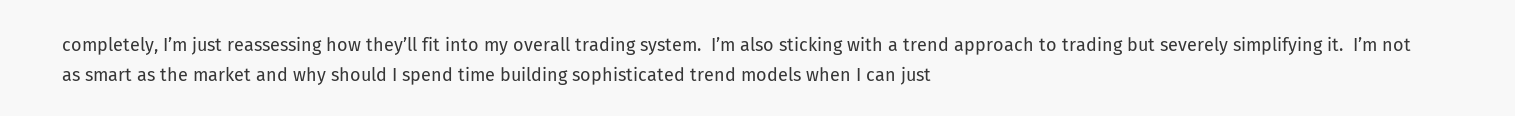completely, I’m just reassessing how they’ll fit into my overall trading system.  I’m also sticking with a trend approach to trading but severely simplifying it.  I’m not as smart as the market and why should I spend time building sophisticated trend models when I can just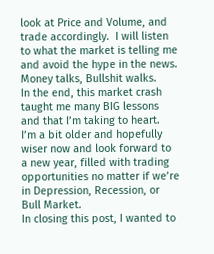look at Price and Volume, and trade accordingly.  I will listen to what the market is telling me and avoid the hype in the news.  Money talks, Bullshit walks.
In the end, this market crash taught me many BIG lessons and that I’m taking to heart.  I’m a bit older and hopefully wiser now and look forward to a new year, filled with trading opportunities no matter if we’re in Depression, Recession, or Bull Market.
In closing this post, I wanted to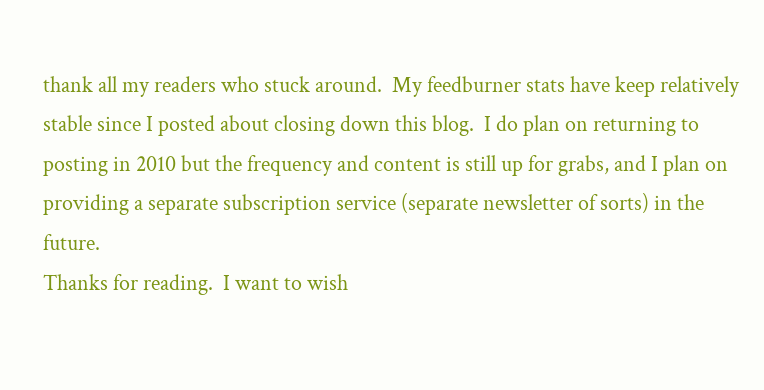thank all my readers who stuck around.  My feedburner stats have keep relatively stable since I posted about closing down this blog.  I do plan on returning to posting in 2010 but the frequency and content is still up for grabs, and I plan on providing a separate subscription service (separate newsletter of sorts) in the future.
Thanks for reading.  I want to wish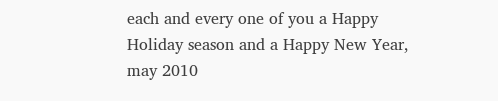each and every one of you a Happy Holiday season and a Happy New Year, may 2010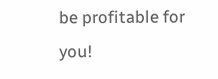be profitable for you!